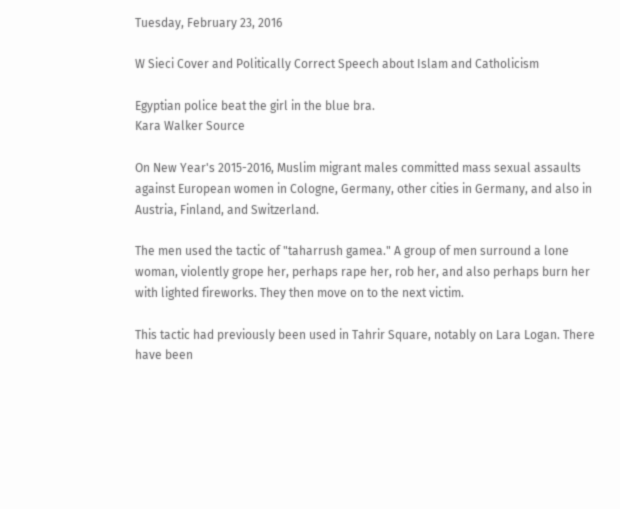Tuesday, February 23, 2016

W Sieci Cover and Politically Correct Speech about Islam and Catholicism

Egyptian police beat the girl in the blue bra.
Kara Walker Source

On New Year's 2015-2016, Muslim migrant males committed mass sexual assaults against European women in Cologne, Germany, other cities in Germany, and also in Austria, Finland, and Switzerland.

The men used the tactic of "taharrush gamea." A group of men surround a lone woman, violently grope her, perhaps rape her, rob her, and also perhaps burn her with lighted fireworks. They then move on to the next victim.

This tactic had previously been used in Tahrir Square, notably on Lara Logan. There have been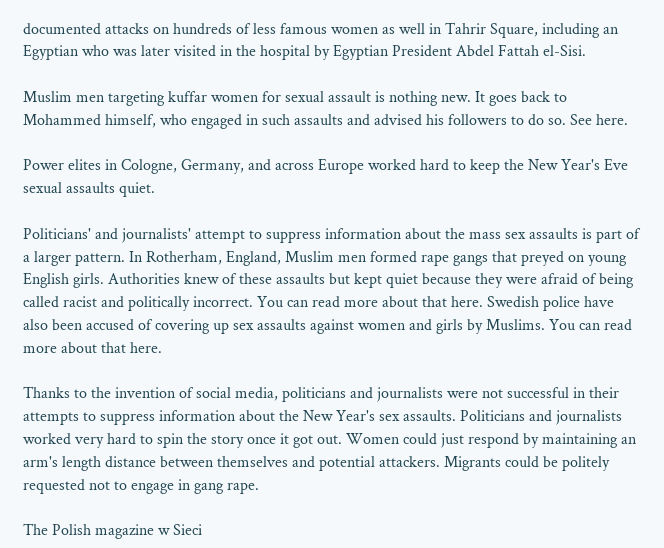documented attacks on hundreds of less famous women as well in Tahrir Square, including an Egyptian who was later visited in the hospital by Egyptian President Abdel Fattah el-Sisi.

Muslim men targeting kuffar women for sexual assault is nothing new. It goes back to Mohammed himself, who engaged in such assaults and advised his followers to do so. See here.

Power elites in Cologne, Germany, and across Europe worked hard to keep the New Year's Eve sexual assaults quiet.

Politicians' and journalists' attempt to suppress information about the mass sex assaults is part of a larger pattern. In Rotherham, England, Muslim men formed rape gangs that preyed on young English girls. Authorities knew of these assaults but kept quiet because they were afraid of being called racist and politically incorrect. You can read more about that here. Swedish police have also been accused of covering up sex assaults against women and girls by Muslims. You can read more about that here.

Thanks to the invention of social media, politicians and journalists were not successful in their attempts to suppress information about the New Year's sex assaults. Politicians and journalists worked very hard to spin the story once it got out. Women could just respond by maintaining an arm's length distance between themselves and potential attackers. Migrants could be politely requested not to engage in gang rape.

The Polish magazine w Sieci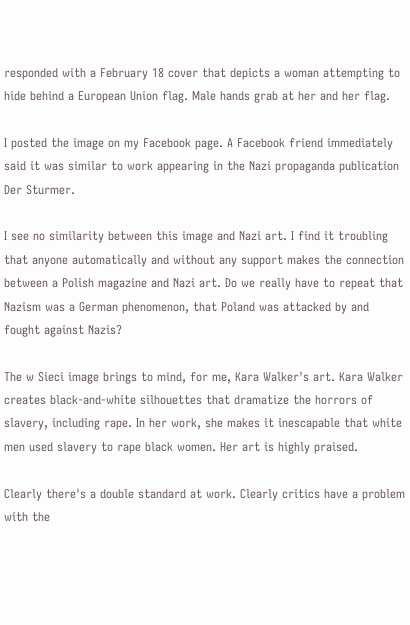responded with a February 18 cover that depicts a woman attempting to hide behind a European Union flag. Male hands grab at her and her flag.

I posted the image on my Facebook page. A Facebook friend immediately said it was similar to work appearing in the Nazi propaganda publication Der Sturmer.

I see no similarity between this image and Nazi art. I find it troubling that anyone automatically and without any support makes the connection between a Polish magazine and Nazi art. Do we really have to repeat that Nazism was a German phenomenon, that Poland was attacked by and fought against Nazis?

The w Sieci image brings to mind, for me, Kara Walker's art. Kara Walker creates black-and-white silhouettes that dramatize the horrors of slavery, including rape. In her work, she makes it inescapable that white men used slavery to rape black women. Her art is highly praised.

Clearly there's a double standard at work. Clearly critics have a problem with the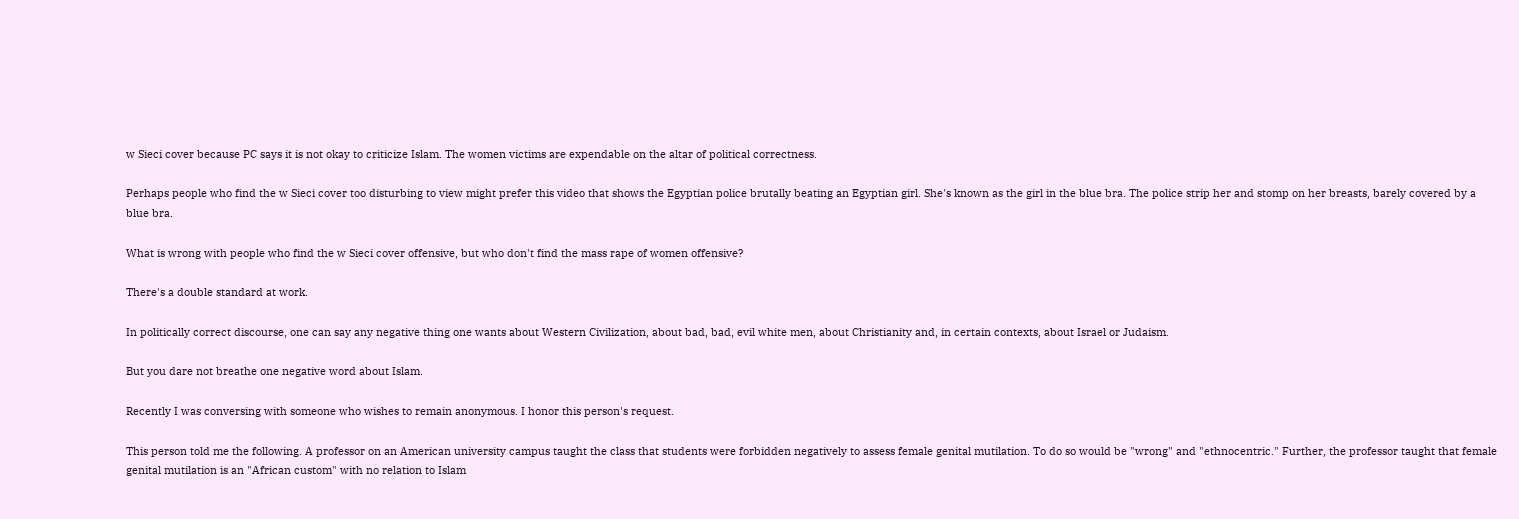w Sieci cover because PC says it is not okay to criticize Islam. The women victims are expendable on the altar of political correctness.

Perhaps people who find the w Sieci cover too disturbing to view might prefer this video that shows the Egyptian police brutally beating an Egyptian girl. She's known as the girl in the blue bra. The police strip her and stomp on her breasts, barely covered by a blue bra.

What is wrong with people who find the w Sieci cover offensive, but who don't find the mass rape of women offensive?

There's a double standard at work.

In politically correct discourse, one can say any negative thing one wants about Western Civilization, about bad, bad, evil white men, about Christianity and, in certain contexts, about Israel or Judaism.

But you dare not breathe one negative word about Islam.

Recently I was conversing with someone who wishes to remain anonymous. I honor this person's request.

This person told me the following. A professor on an American university campus taught the class that students were forbidden negatively to assess female genital mutilation. To do so would be "wrong" and "ethnocentric." Further, the professor taught that female genital mutilation is an "African custom" with no relation to Islam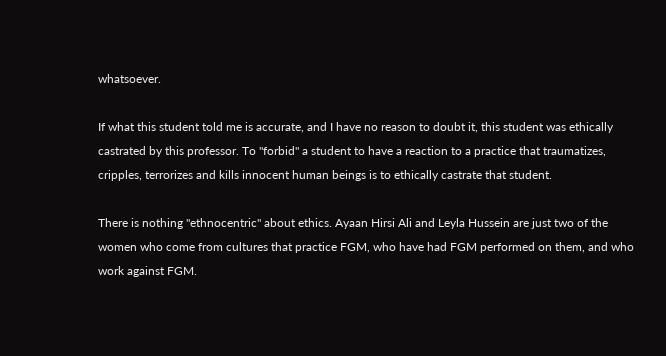whatsoever.

If what this student told me is accurate, and I have no reason to doubt it, this student was ethically castrated by this professor. To "forbid" a student to have a reaction to a practice that traumatizes, cripples, terrorizes and kills innocent human beings is to ethically castrate that student.

There is nothing "ethnocentric" about ethics. Ayaan Hirsi Ali and Leyla Hussein are just two of the women who come from cultures that practice FGM, who have had FGM performed on them, and who work against FGM.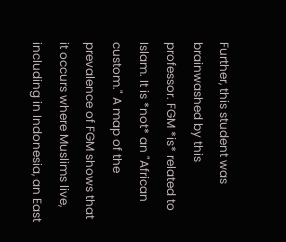Further, this student was brainwashed by this professor. FGM *is* related to Islam. It is *not* an "African custom." A map of the prevalence of FGM shows that it occurs where Muslims live, including in Indonesia, an East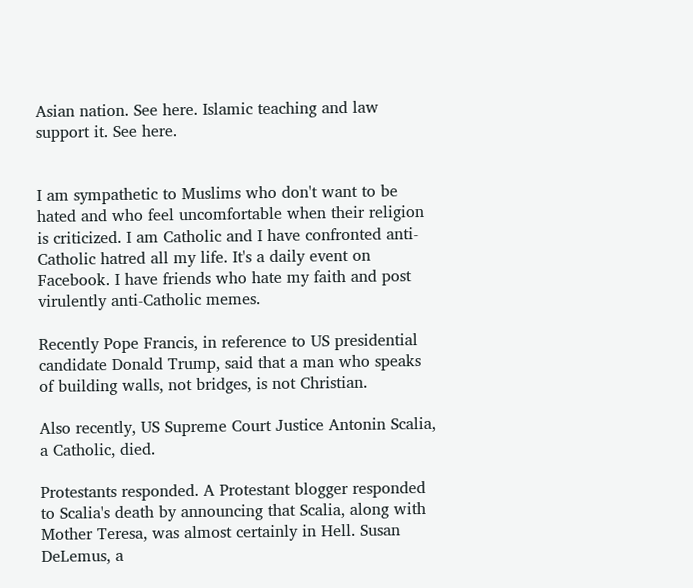Asian nation. See here. Islamic teaching and law support it. See here.


I am sympathetic to Muslims who don't want to be hated and who feel uncomfortable when their religion is criticized. I am Catholic and I have confronted anti-Catholic hatred all my life. It's a daily event on Facebook. I have friends who hate my faith and post virulently anti-Catholic memes.

Recently Pope Francis, in reference to US presidential candidate Donald Trump, said that a man who speaks of building walls, not bridges, is not Christian.

Also recently, US Supreme Court Justice Antonin Scalia, a Catholic, died.

Protestants responded. A Protestant blogger responded to Scalia's death by announcing that Scalia, along with Mother Teresa, was almost certainly in Hell. Susan DeLemus, a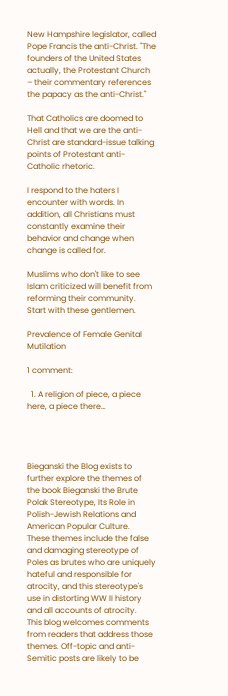New Hampshire legislator, called Pope Francis the anti-Christ. "The founders of the United States actually, the Protestant Church – their commentary references the papacy as the anti-Christ."

That Catholics are doomed to Hell and that we are the anti-Christ are standard-issue talking points of Protestant anti-Catholic rhetoric.

I respond to the haters I encounter with words. In addition, all Christians must constantly examine their behavior and change when change is called for.

Muslims who don't like to see Islam criticized will benefit from reforming their community. Start with these gentlemen.

Prevalence of Female Genital Mutilation

1 comment:

  1. A religion of piece, a piece here, a piece there…




Bieganski the Blog exists to further explore the themes of the book Bieganski the Brute Polak Stereotype, Its Role in Polish-Jewish Relations and American Popular Culture.
These themes include the false and damaging stereotype of Poles as brutes who are uniquely hateful and responsible for atrocity, and this stereotype's use in distorting WW II history and all accounts of atrocity.
This blog welcomes comments from readers that address those themes. Off-topic and anti-Semitic posts are likely to be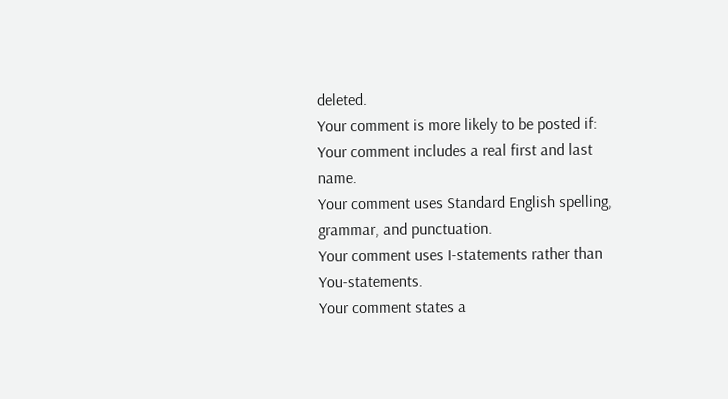deleted.
Your comment is more likely to be posted if:
Your comment includes a real first and last name.
Your comment uses Standard English spelling, grammar, and punctuation.
Your comment uses I-statements rather than You-statements.
Your comment states a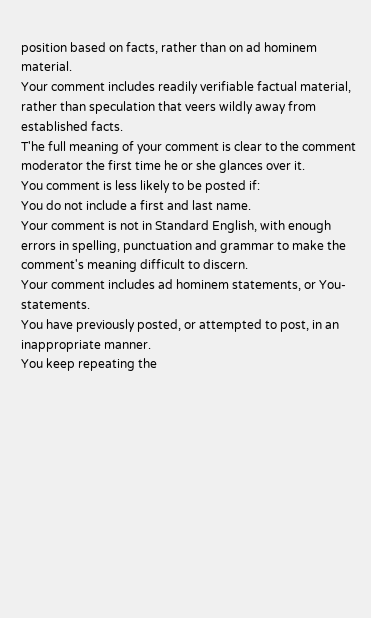position based on facts, rather than on ad hominem material.
Your comment includes readily verifiable factual material, rather than speculation that veers wildly away from established facts.
T'he full meaning of your comment is clear to the comment moderator the first time he or she glances over it.
You comment is less likely to be posted if:
You do not include a first and last name.
Your comment is not in Standard English, with enough errors in spelling, punctuation and grammar to make the comment's meaning difficult to discern.
Your comment includes ad hominem statements, or You-statements.
You have previously posted, or attempted to post, in an inappropriate manner.
You keep repeating the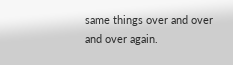same things over and over and over again.